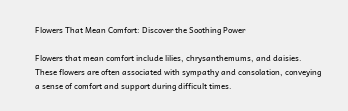Flowers That Mean Comfort: Discover the Soothing Power

Flowers that mean comfort include lilies, chrysanthemums, and daisies. These flowers are often associated with sympathy and consolation, conveying a sense of comfort and support during difficult times.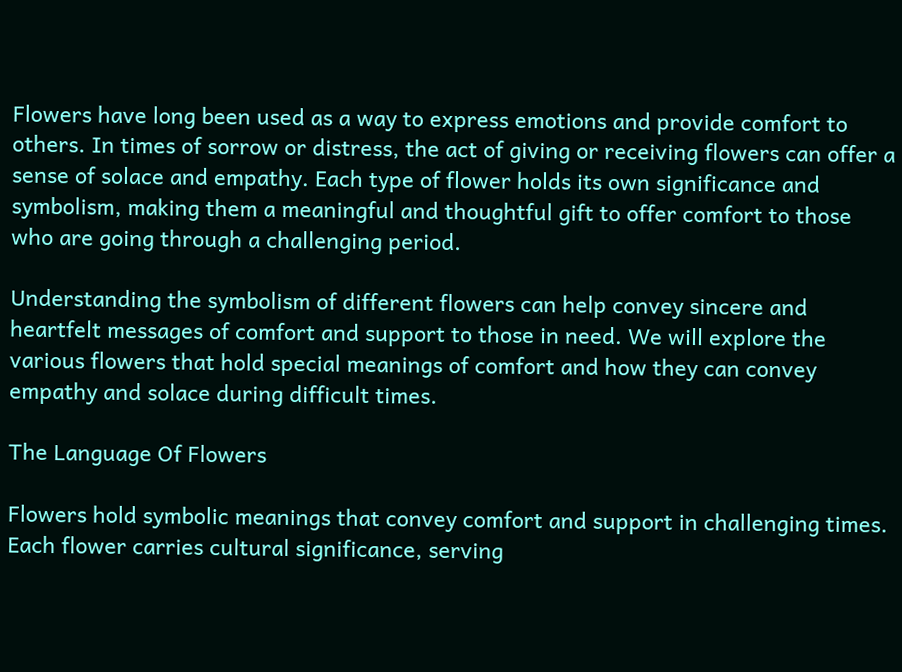Flowers have long been used as a way to express emotions and provide comfort to others. In times of sorrow or distress, the act of giving or receiving flowers can offer a sense of solace and empathy. Each type of flower holds its own significance and symbolism, making them a meaningful and thoughtful gift to offer comfort to those who are going through a challenging period.

Understanding the symbolism of different flowers can help convey sincere and heartfelt messages of comfort and support to those in need. We will explore the various flowers that hold special meanings of comfort and how they can convey empathy and solace during difficult times.

The Language Of Flowers

Flowers hold symbolic meanings that convey comfort and support in challenging times. Each flower carries cultural significance, serving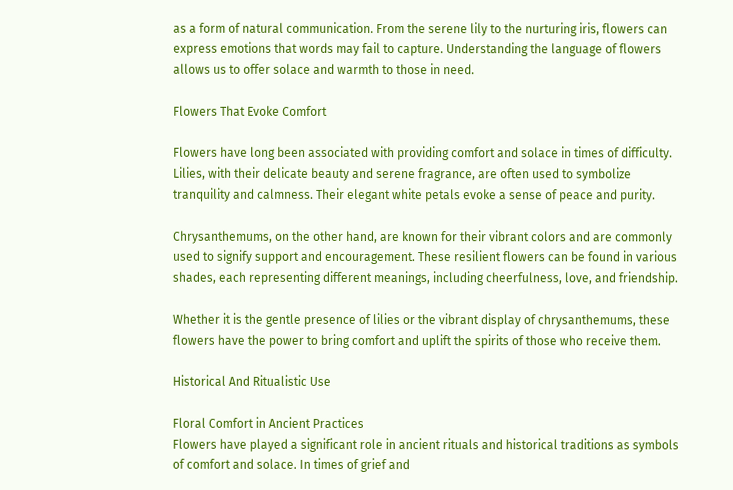as a form of natural communication. From the serene lily to the nurturing iris, flowers can express emotions that words may fail to capture. Understanding the language of flowers allows us to offer solace and warmth to those in need.

Flowers That Evoke Comfort

Flowers have long been associated with providing comfort and solace in times of difficulty. Lilies, with their delicate beauty and serene fragrance, are often used to symbolize tranquility and calmness. Their elegant white petals evoke a sense of peace and purity.

Chrysanthemums, on the other hand, are known for their vibrant colors and are commonly used to signify support and encouragement. These resilient flowers can be found in various shades, each representing different meanings, including cheerfulness, love, and friendship.

Whether it is the gentle presence of lilies or the vibrant display of chrysanthemums, these flowers have the power to bring comfort and uplift the spirits of those who receive them.

Historical And Ritualistic Use

Floral Comfort in Ancient Practices
Flowers have played a significant role in ancient rituals and historical traditions as symbols of comfort and solace. In times of grief and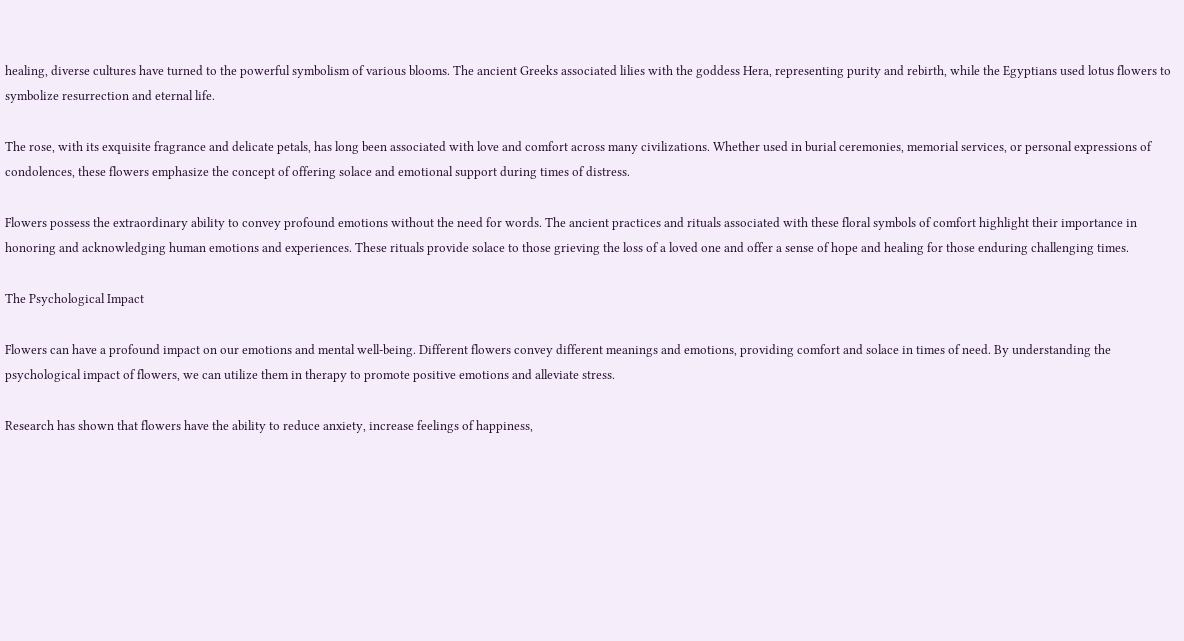healing, diverse cultures have turned to the powerful symbolism of various blooms. The ancient Greeks associated lilies with the goddess Hera, representing purity and rebirth, while the Egyptians used lotus flowers to symbolize resurrection and eternal life.

The rose, with its exquisite fragrance and delicate petals, has long been associated with love and comfort across many civilizations. Whether used in burial ceremonies, memorial services, or personal expressions of condolences, these flowers emphasize the concept of offering solace and emotional support during times of distress.

Flowers possess the extraordinary ability to convey profound emotions without the need for words. The ancient practices and rituals associated with these floral symbols of comfort highlight their importance in honoring and acknowledging human emotions and experiences. These rituals provide solace to those grieving the loss of a loved one and offer a sense of hope and healing for those enduring challenging times.

The Psychological Impact

Flowers can have a profound impact on our emotions and mental well-being. Different flowers convey different meanings and emotions, providing comfort and solace in times of need. By understanding the psychological impact of flowers, we can utilize them in therapy to promote positive emotions and alleviate stress.

Research has shown that flowers have the ability to reduce anxiety, increase feelings of happiness,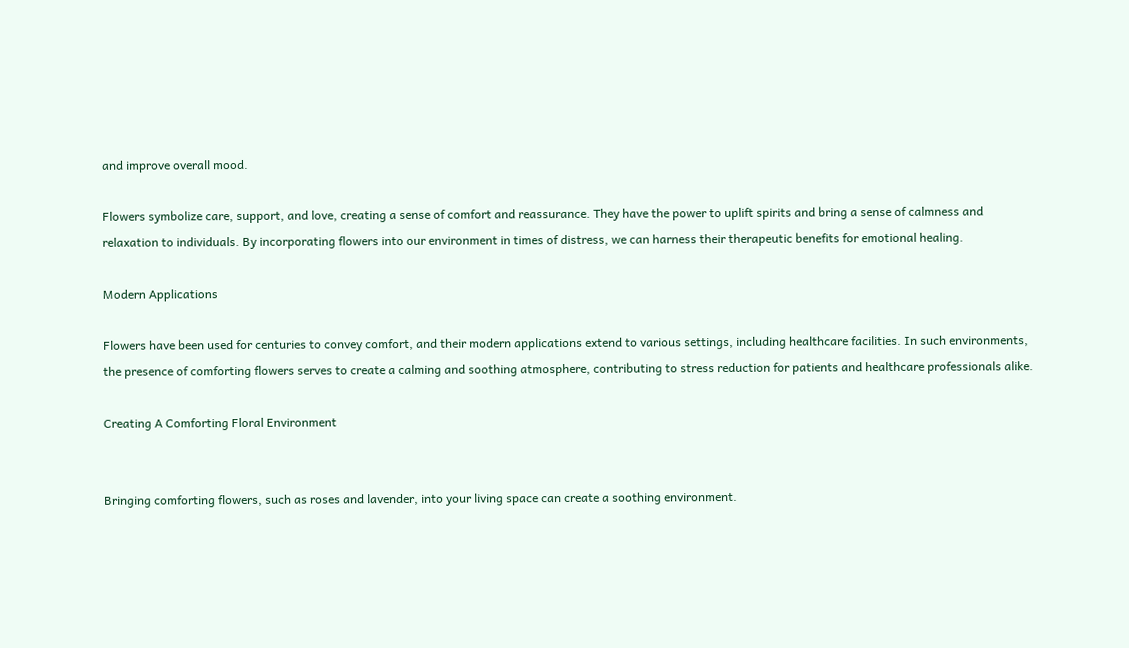and improve overall mood.

Flowers symbolize care, support, and love, creating a sense of comfort and reassurance. They have the power to uplift spirits and bring a sense of calmness and relaxation to individuals. By incorporating flowers into our environment in times of distress, we can harness their therapeutic benefits for emotional healing.

Modern Applications

Flowers have been used for centuries to convey comfort, and their modern applications extend to various settings, including healthcare facilities. In such environments, the presence of comforting flowers serves to create a calming and soothing atmosphere, contributing to stress reduction for patients and healthcare professionals alike.

Creating A Comforting Floral Environment


Bringing comforting flowers, such as roses and lavender, into your living space can create a soothing environment.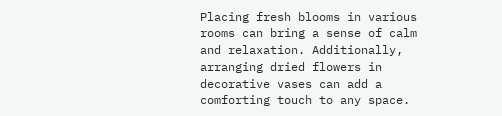Placing fresh blooms in various rooms can bring a sense of calm and relaxation. Additionally, arranging dried flowers in decorative vases can add a comforting touch to any space.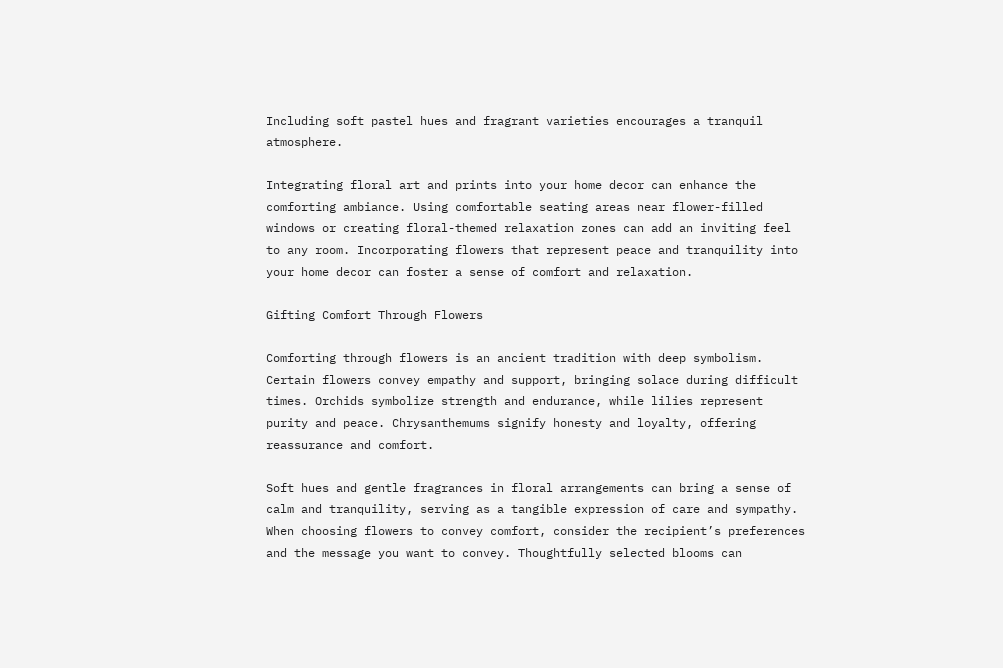Including soft pastel hues and fragrant varieties encourages a tranquil atmosphere.

Integrating floral art and prints into your home decor can enhance the comforting ambiance. Using comfortable seating areas near flower-filled windows or creating floral-themed relaxation zones can add an inviting feel to any room. Incorporating flowers that represent peace and tranquility into your home decor can foster a sense of comfort and relaxation.

Gifting Comfort Through Flowers

Comforting through flowers is an ancient tradition with deep symbolism. Certain flowers convey empathy and support, bringing solace during difficult times. Orchids symbolize strength and endurance, while lilies represent purity and peace. Chrysanthemums signify honesty and loyalty, offering reassurance and comfort.

Soft hues and gentle fragrances in floral arrangements can bring a sense of calm and tranquility, serving as a tangible expression of care and sympathy. When choosing flowers to convey comfort, consider the recipient’s preferences and the message you want to convey. Thoughtfully selected blooms can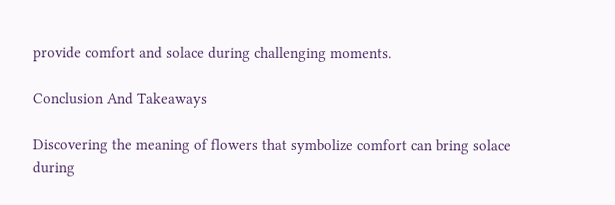provide comfort and solace during challenging moments.

Conclusion And Takeaways

Discovering the meaning of flowers that symbolize comfort can bring solace during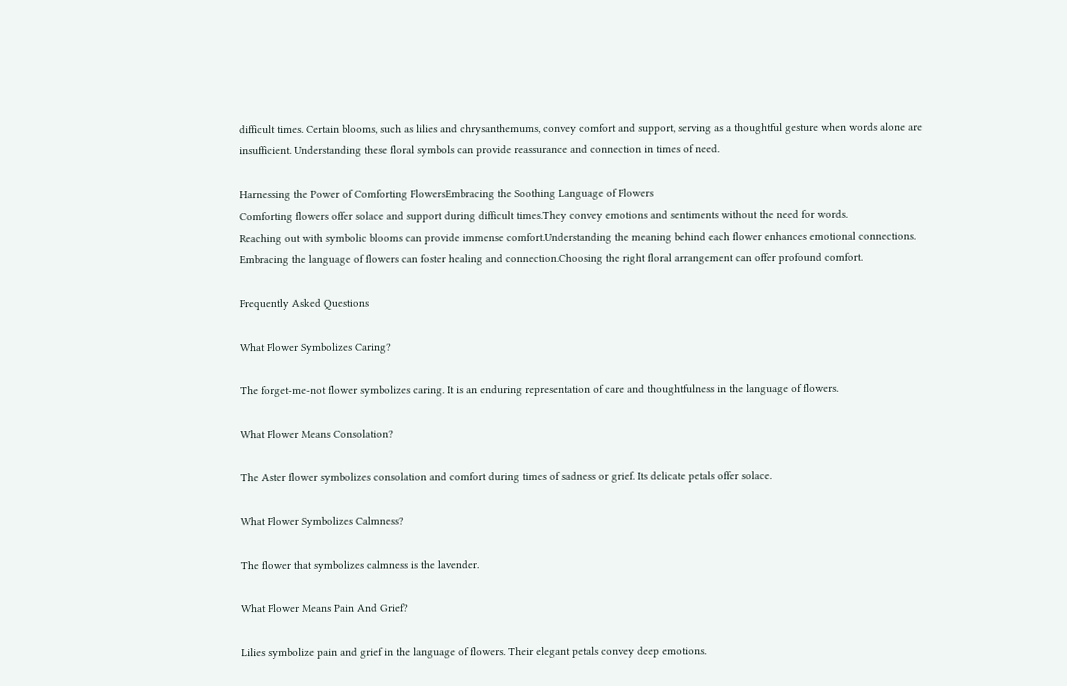difficult times. Certain blooms, such as lilies and chrysanthemums, convey comfort and support, serving as a thoughtful gesture when words alone are insufficient. Understanding these floral symbols can provide reassurance and connection in times of need.

Harnessing the Power of Comforting FlowersEmbracing the Soothing Language of Flowers
Comforting flowers offer solace and support during difficult times.They convey emotions and sentiments without the need for words.
Reaching out with symbolic blooms can provide immense comfort.Understanding the meaning behind each flower enhances emotional connections.
Embracing the language of flowers can foster healing and connection.Choosing the right floral arrangement can offer profound comfort.

Frequently Asked Questions

What Flower Symbolizes Caring?

The forget-me-not flower symbolizes caring. It is an enduring representation of care and thoughtfulness in the language of flowers.

What Flower Means Consolation?

The Aster flower symbolizes consolation and comfort during times of sadness or grief. Its delicate petals offer solace.

What Flower Symbolizes Calmness?

The flower that symbolizes calmness is the lavender.

What Flower Means Pain And Grief?

Lilies symbolize pain and grief in the language of flowers. Their elegant petals convey deep emotions.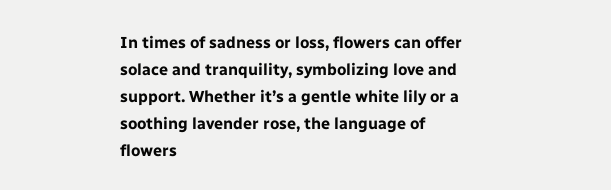In times of sadness or loss, flowers can offer solace and tranquility, symbolizing love and support. Whether it’s a gentle white lily or a soothing lavender rose, the language of flowers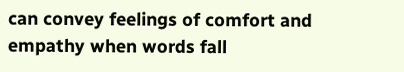can convey feelings of comfort and empathy when words fall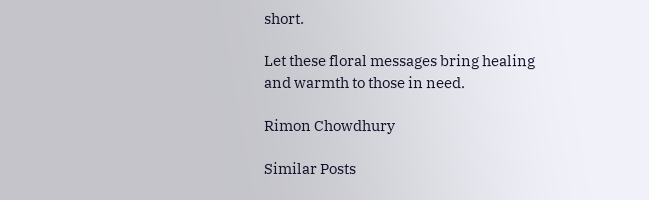short.

Let these floral messages bring healing and warmth to those in need.

Rimon Chowdhury

Similar Posts